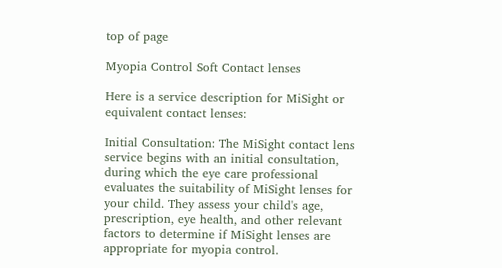top of page

Myopia Control Soft Contact lenses

Here is a service description for MiSight or equivalent contact lenses:

Initial Consultation: The MiSight contact lens service begins with an initial consultation, during which the eye care professional evaluates the suitability of MiSight lenses for your child. They assess your child's age, prescription, eye health, and other relevant factors to determine if MiSight lenses are appropriate for myopia control.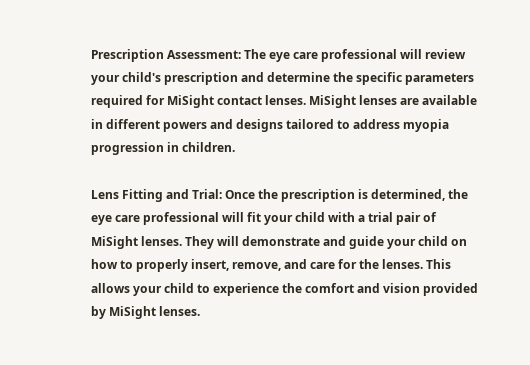Prescription Assessment: The eye care professional will review your child's prescription and determine the specific parameters required for MiSight contact lenses. MiSight lenses are available in different powers and designs tailored to address myopia progression in children.

Lens Fitting and Trial: Once the prescription is determined, the eye care professional will fit your child with a trial pair of MiSight lenses. They will demonstrate and guide your child on how to properly insert, remove, and care for the lenses. This allows your child to experience the comfort and vision provided by MiSight lenses.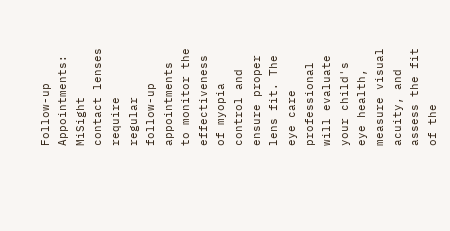Follow-up Appointments: MiSight contact lenses require regular follow-up appointments to monitor the effectiveness of myopia control and ensure proper lens fit. The eye care professional will evaluate your child's eye health, measure visual acuity, and assess the fit of the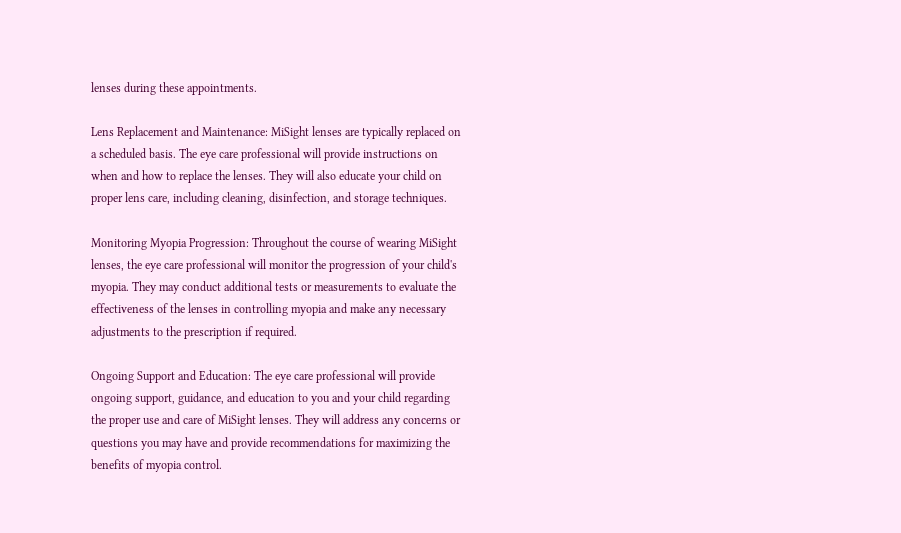lenses during these appointments.

Lens Replacement and Maintenance: MiSight lenses are typically replaced on a scheduled basis. The eye care professional will provide instructions on when and how to replace the lenses. They will also educate your child on proper lens care, including cleaning, disinfection, and storage techniques.

Monitoring Myopia Progression: Throughout the course of wearing MiSight lenses, the eye care professional will monitor the progression of your child's myopia. They may conduct additional tests or measurements to evaluate the effectiveness of the lenses in controlling myopia and make any necessary adjustments to the prescription if required.

Ongoing Support and Education: The eye care professional will provide ongoing support, guidance, and education to you and your child regarding the proper use and care of MiSight lenses. They will address any concerns or questions you may have and provide recommendations for maximizing the benefits of myopia control.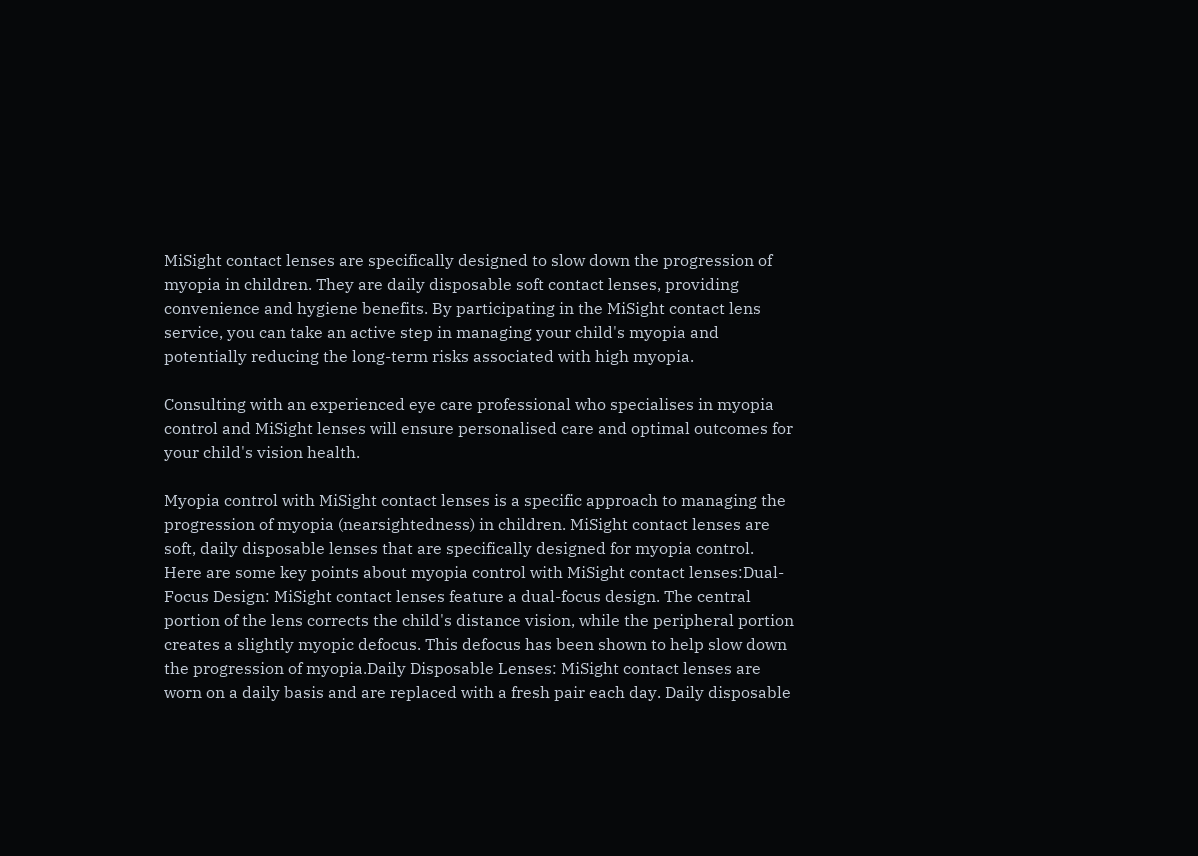MiSight contact lenses are specifically designed to slow down the progression of myopia in children. They are daily disposable soft contact lenses, providing convenience and hygiene benefits. By participating in the MiSight contact lens service, you can take an active step in managing your child's myopia and potentially reducing the long-term risks associated with high myopia.

Consulting with an experienced eye care professional who specialises in myopia control and MiSight lenses will ensure personalised care and optimal outcomes for your child's vision health.

Myopia control with MiSight contact lenses is a specific approach to managing the progression of myopia (nearsightedness) in children. MiSight contact lenses are soft, daily disposable lenses that are specifically designed for myopia control. Here are some key points about myopia control with MiSight contact lenses:Dual-Focus Design: MiSight contact lenses feature a dual-focus design. The central portion of the lens corrects the child's distance vision, while the peripheral portion creates a slightly myopic defocus. This defocus has been shown to help slow down the progression of myopia.Daily Disposable Lenses: MiSight contact lenses are worn on a daily basis and are replaced with a fresh pair each day. Daily disposable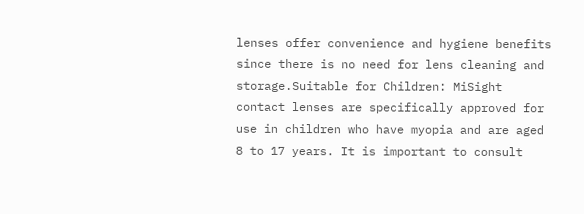lenses offer convenience and hygiene benefits since there is no need for lens cleaning and storage.Suitable for Children: MiSight contact lenses are specifically approved for use in children who have myopia and are aged 8 to 17 years. It is important to consult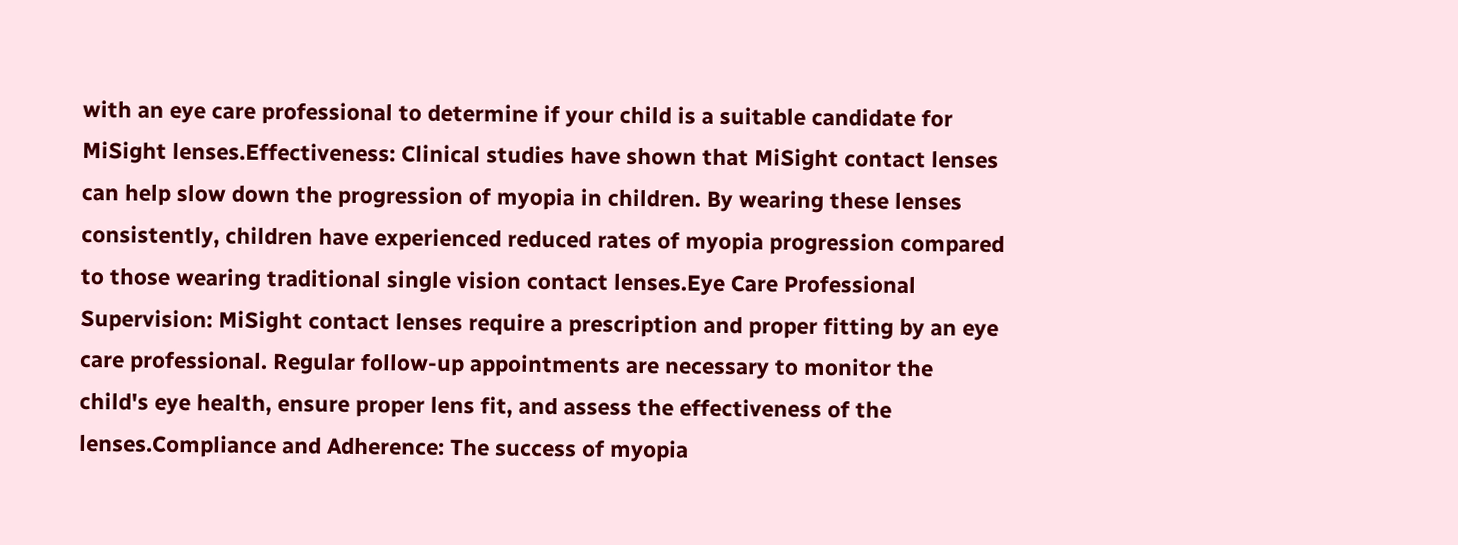with an eye care professional to determine if your child is a suitable candidate for MiSight lenses.Effectiveness: Clinical studies have shown that MiSight contact lenses can help slow down the progression of myopia in children. By wearing these lenses consistently, children have experienced reduced rates of myopia progression compared to those wearing traditional single vision contact lenses.Eye Care Professional Supervision: MiSight contact lenses require a prescription and proper fitting by an eye care professional. Regular follow-up appointments are necessary to monitor the child's eye health, ensure proper lens fit, and assess the effectiveness of the lenses.Compliance and Adherence: The success of myopia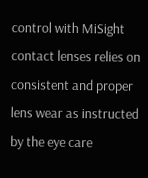control with MiSight contact lenses relies on consistent and proper lens wear as instructed by the eye care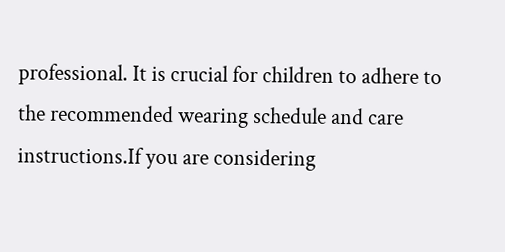professional. It is crucial for children to adhere to the recommended wearing schedule and care instructions.If you are considering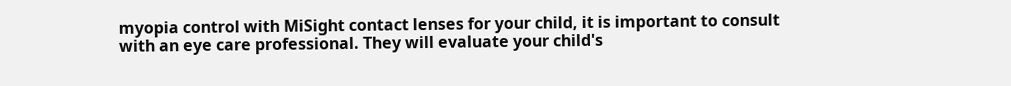myopia control with MiSight contact lenses for your child, it is important to consult with an eye care professional. They will evaluate your child's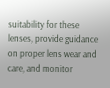suitability for these lenses, provide guidance on proper lens wear and care, and monitor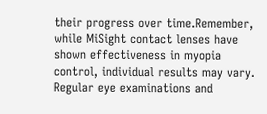their progress over time.Remember, while MiSight contact lenses have shown effectiveness in myopia control, individual results may vary. Regular eye examinations and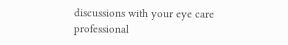discussions with your eye care professional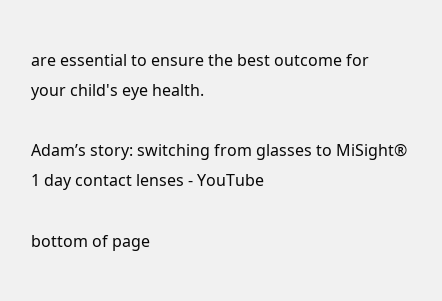are essential to ensure the best outcome for your child's eye health.

Adam’s story: switching from glasses to MiSight® 1 day contact lenses - YouTube

bottom of page